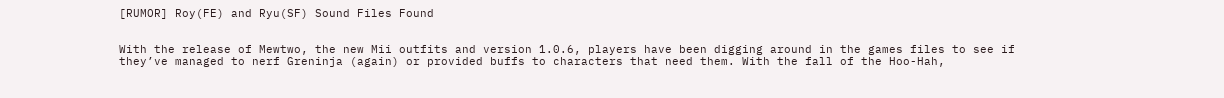[RUMOR] Roy(FE) and Ryu(SF) Sound Files Found


With the release of Mewtwo, the new Mii outfits and version 1.0.6, players have been digging around in the games files to see if they’ve managed to nerf Greninja (again) or provided buffs to characters that need them. With the fall of the Hoo-Hah,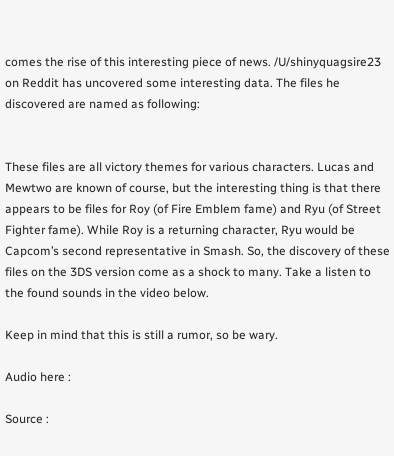comes the rise of this interesting piece of news. /U/shinyquagsire23 on Reddit has uncovered some interesting data. The files he discovered are named as following:


These files are all victory themes for various characters. Lucas and Mewtwo are known of course, but the interesting thing is that there appears to be files for Roy (of Fire Emblem fame) and Ryu (of Street Fighter fame). While Roy is a returning character, Ryu would be Capcom’s second representative in Smash. So, the discovery of these files on the 3DS version come as a shock to many. Take a listen to the found sounds in the video below.

Keep in mind that this is still a rumor, so be wary.

Audio here :

Source :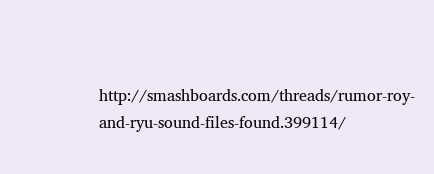http://smashboards.com/threads/rumor-roy-and-ryu-sound-files-found.399114/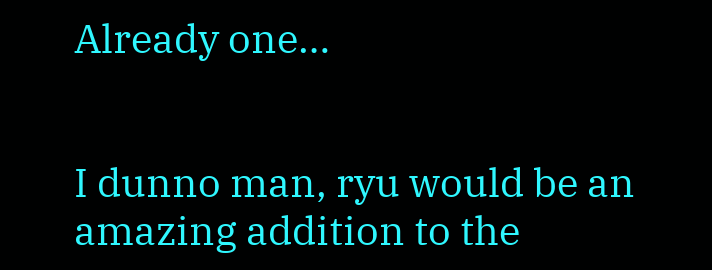Already one…


I dunno man, ryu would be an amazing addition to the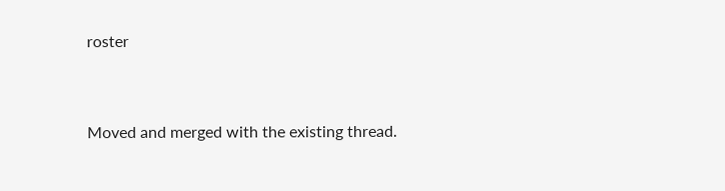roster


Moved and merged with the existing thread.